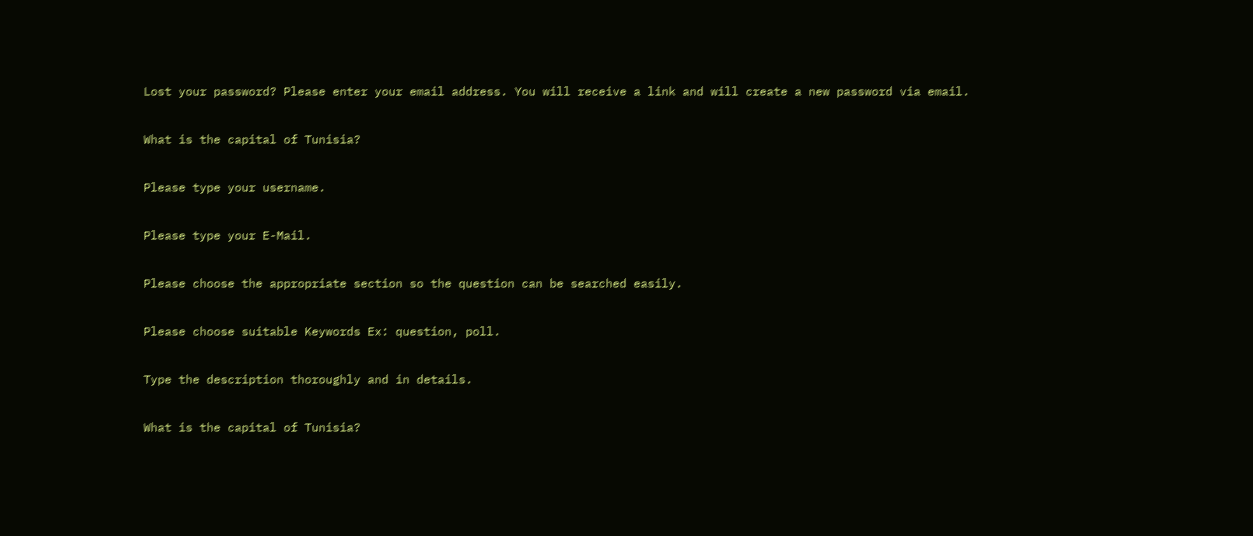Lost your password? Please enter your email address. You will receive a link and will create a new password via email.

What is the capital of Tunisia?

Please type your username.

Please type your E-Mail.

Please choose the appropriate section so the question can be searched easily.

Please choose suitable Keywords Ex: question, poll.

Type the description thoroughly and in details.

What is the capital of Tunisia?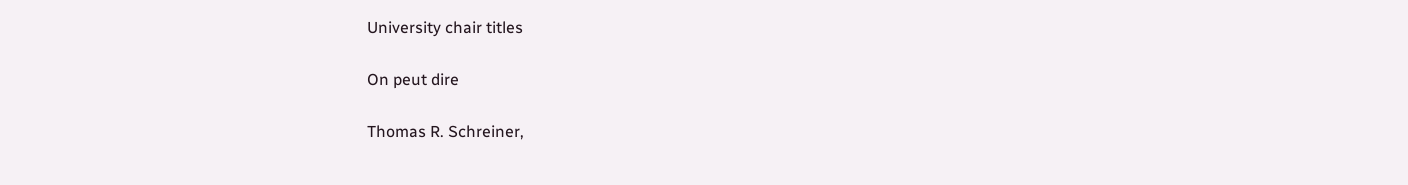University chair titles

On peut dire

Thomas R. Schreiner,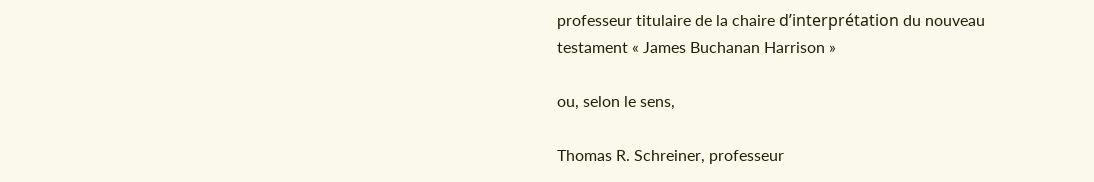professeur titulaire de la chaire d’interprétation du nouveau testament « James Buchanan Harrison »

ou, selon le sens,

Thomas R. Schreiner, professeur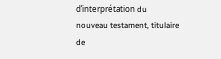d’interprétation du nouveau testament, titulaire de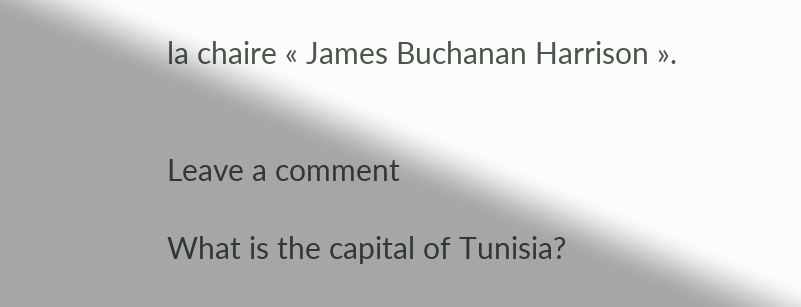la chaire « James Buchanan Harrison ».


Leave a comment

What is the capital of Tunisia?